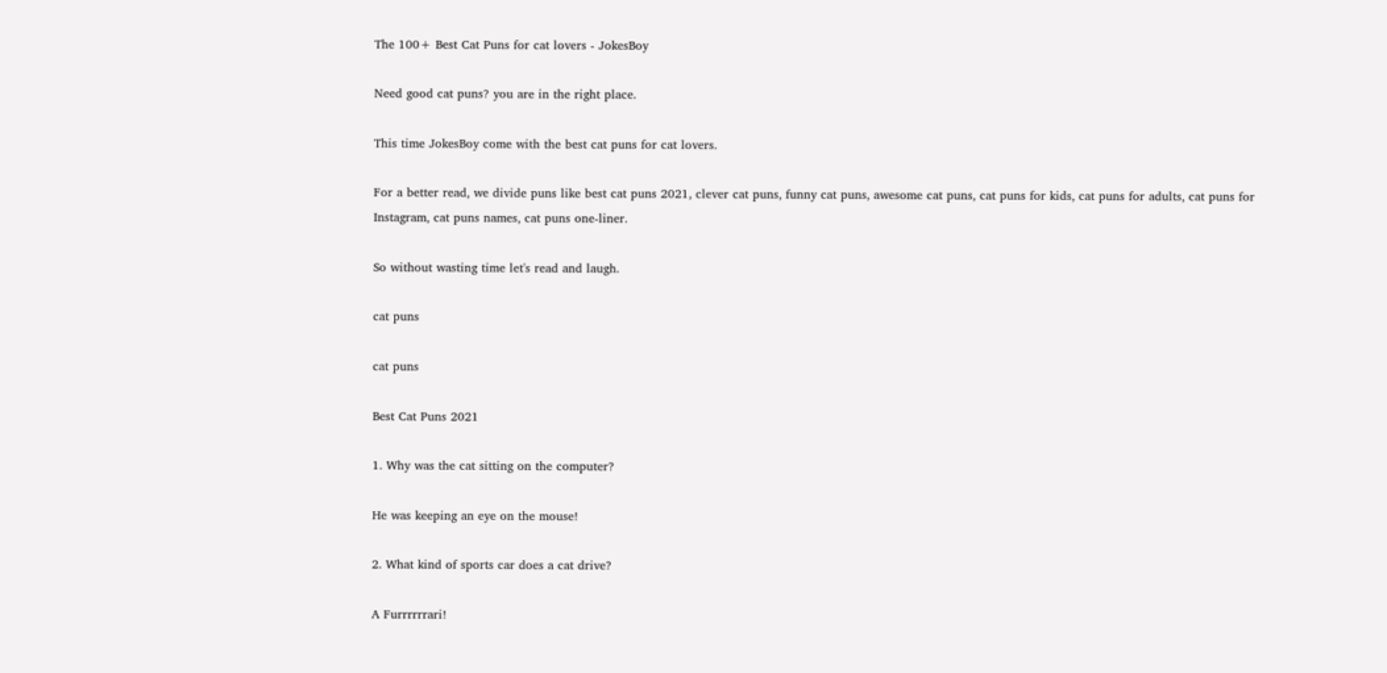The 100+ Best Cat Puns for cat lovers - JokesBoy

Need good cat puns? you are in the right place.

This time JokesBoy come with the best cat puns for cat lovers.

For a better read, we divide puns like best cat puns 2021, clever cat puns, funny cat puns, awesome cat puns, cat puns for kids, cat puns for adults, cat puns for Instagram, cat puns names, cat puns one-liner.

So without wasting time let's read and laugh.

cat puns

cat puns

Best Cat Puns 2021

1. Why was the cat sitting on the computer?

He was keeping an eye on the mouse!

2. What kind of sports car does a cat drive?

A Furrrrrrari!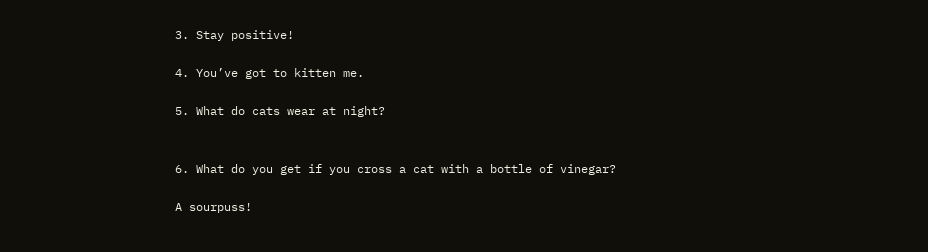3. Stay positive!

4. You’ve got to kitten me.

5. What do cats wear at night?


6. What do you get if you cross a cat with a bottle of vinegar?

A sourpuss!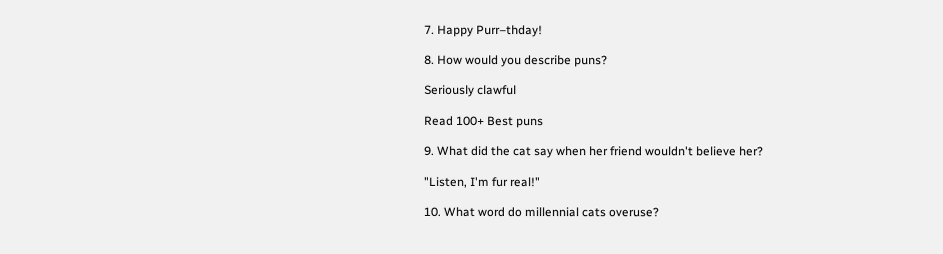7. Happy Purr–thday!

8. How would you describe puns?

Seriously clawful

Read 100+ Best puns

9. What did the cat say when her friend wouldn't believe her?

"Listen, I'm fur real!"

10. What word do millennial cats overuse?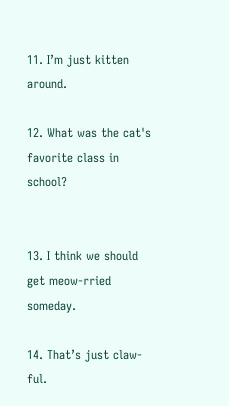11. I’m just kitten around.

12. What was the cat's favorite class in school?


13. I think we should get meow-rried someday.

14. That’s just claw-ful.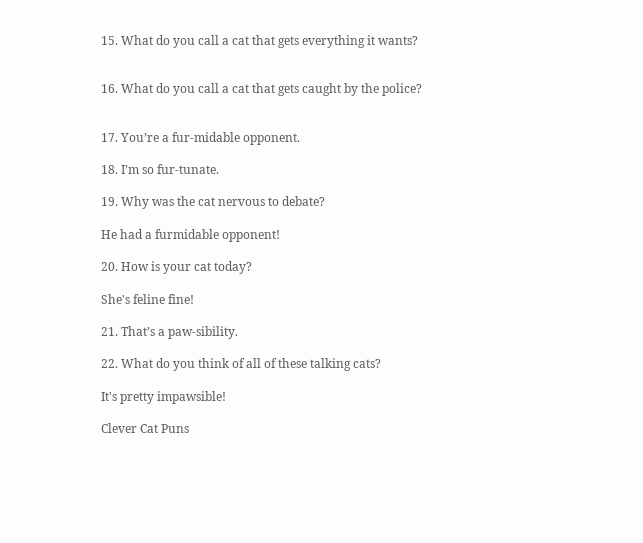15. What do you call a cat that gets everything it wants?


16. What do you call a cat that gets caught by the police?


17. You’re a fur-midable opponent.

18. I’m so fur-tunate.

19. Why was the cat nervous to debate?

He had a furmidable opponent!

20. How is your cat today?

She's feline fine!

21. That’s a paw-sibility.

22. What do you think of all of these talking cats?

It's pretty impawsible!

Clever Cat Puns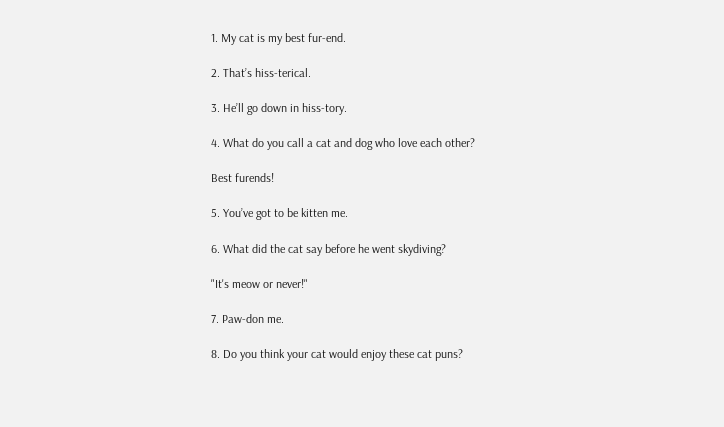1. My cat is my best fur-end.

2. That’s hiss-terical.

3. He’ll go down in hiss-tory.

4. What do you call a cat and dog who love each other?

Best furends!

5. You’ve got to be kitten me.

6. What did the cat say before he went skydiving?

"It's meow or never!"

7. Paw-don me.

8. Do you think your cat would enjoy these cat puns?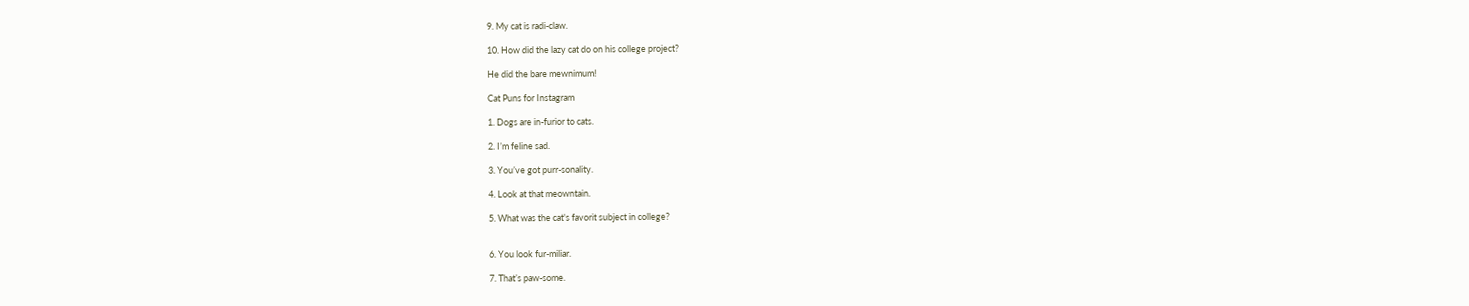9. My cat is radi-claw.

10. How did the lazy cat do on his college project?

He did the bare mewnimum!

Cat Puns for Instagram

1. Dogs are in-furior to cats.

2. I’m feline sad.

3. You’ve got purr-sonality.

4. Look at that meowntain.

5. What was the cat's favorit subject in college?


6. You look fur-miliar.

7. That’s paw-some.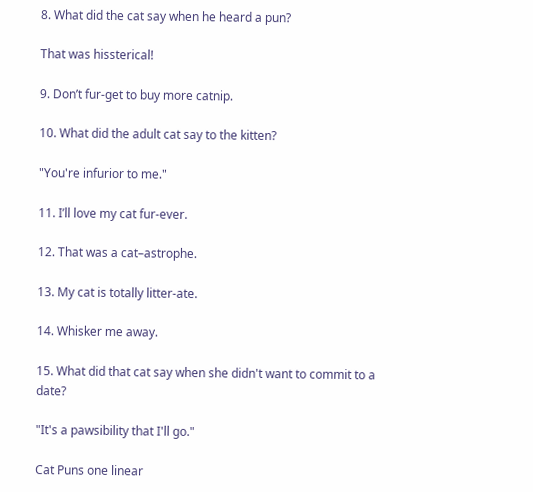8. What did the cat say when he heard a pun?

That was hissterical!

9. Don’t fur-get to buy more catnip.

10. What did the adult cat say to the kitten?

"You're infurior to me."

11. I’ll love my cat fur-ever.

12. That was a cat–astrophe.

13. My cat is totally litter-ate.

14. Whisker me away.

15. What did that cat say when she didn't want to commit to a date?

"It's a pawsibility that I'll go."

Cat Puns one linear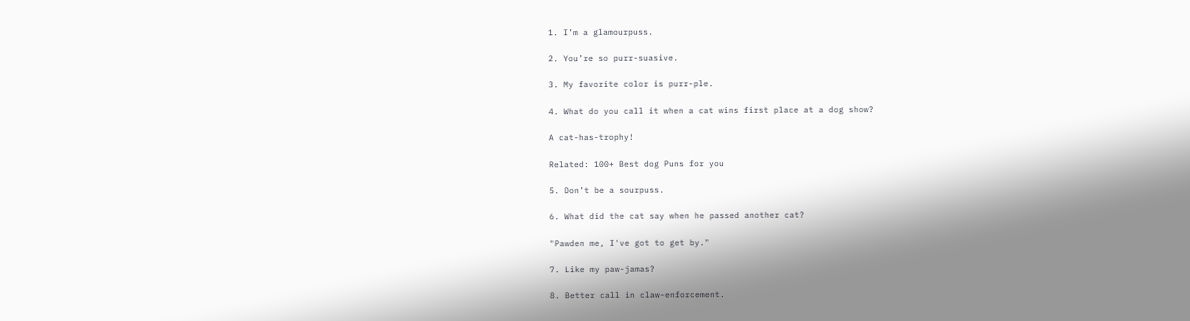1. I’m a glamourpuss.

2. You’re so purr-suasive.

3. My favorite color is purr-ple.

4. What do you call it when a cat wins first place at a dog show?

A cat-has-trophy!

Related: 100+ Best dog Puns for you

5. Don’t be a sourpuss.

6. What did the cat say when he passed another cat?

"Pawden me, I've got to get by."

7. Like my paw-jamas?

8. Better call in claw-enforcement.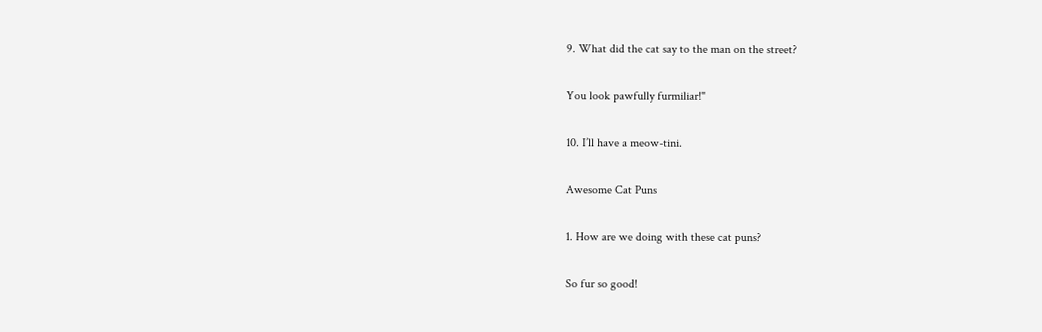9. What did the cat say to the man on the street?

You look pawfully furmiliar!"

10. I’ll have a meow-tini.

Awesome Cat Puns

1. How are we doing with these cat puns?

So fur so good!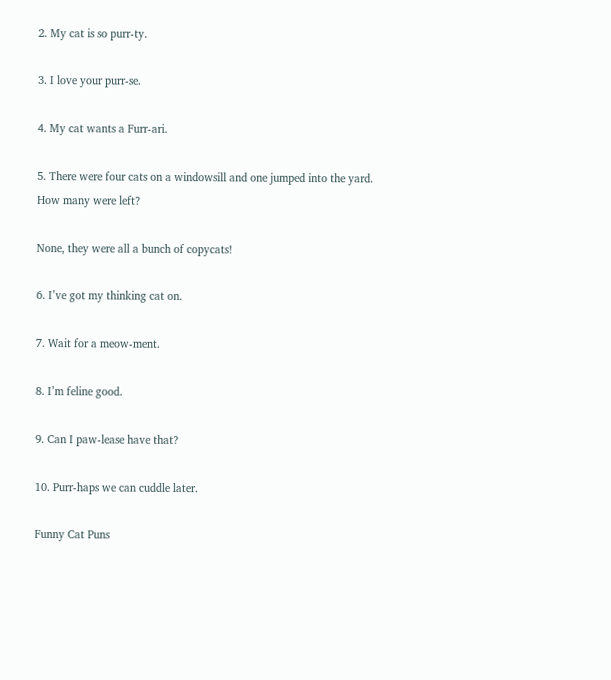2. My cat is so purr-ty.

3. I love your purr-se.

4. My cat wants a Furr-ari.

5. There were four cats on a windowsill and one jumped into the yard. How many were left?

None, they were all a bunch of copycats!

6. I’ve got my thinking cat on.

7. Wait for a meow-ment.

8. I’m feline good.

9. Can I paw-lease have that?

10. Purr-haps we can cuddle later.

Funny Cat Puns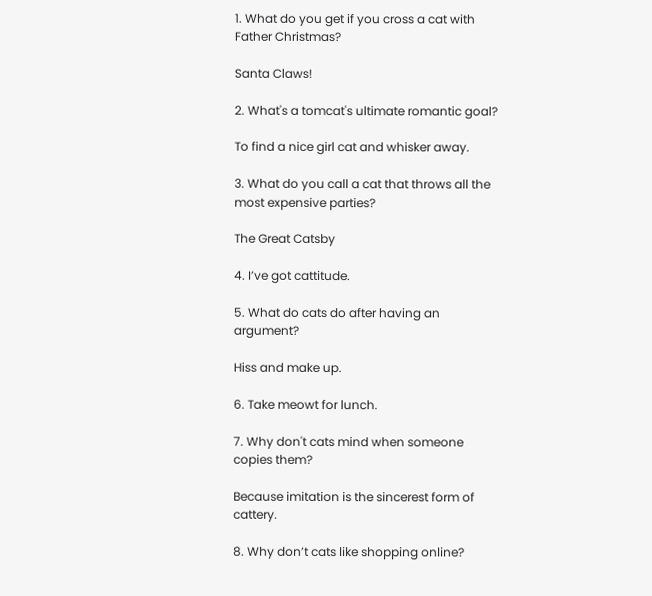1. What do you get if you cross a cat with Father Christmas?

Santa Claws!

2. What's a tomcat's ultimate romantic goal?

To find a nice girl cat and whisker away.

3. What do you call a cat that throws all the most expensive parties?

The Great Catsby

4. I’ve got cattitude.

5. What do cats do after having an argument?

Hiss and make up.

6. Take meowt for lunch.

7. Why don't cats mind when someone copies them?

Because imitation is the sincerest form of cattery.

8. Why don’t cats like shopping online?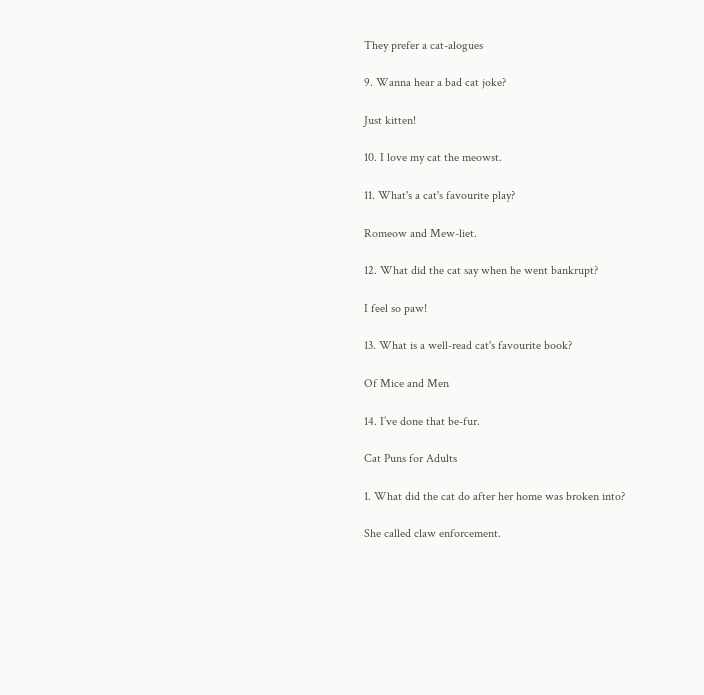They prefer a cat-alogues

9. Wanna hear a bad cat joke?

Just kitten!

10. I love my cat the meowst.

11. What's a cat's favourite play?

Romeow and Mew-liet.

12. What did the cat say when he went bankrupt?

I feel so paw!

13. What is a well-read cat's favourite book?

Of Mice and Men

14. I’ve done that be-fur.

Cat Puns for Adults

1. What did the cat do after her home was broken into?

She called claw enforcement.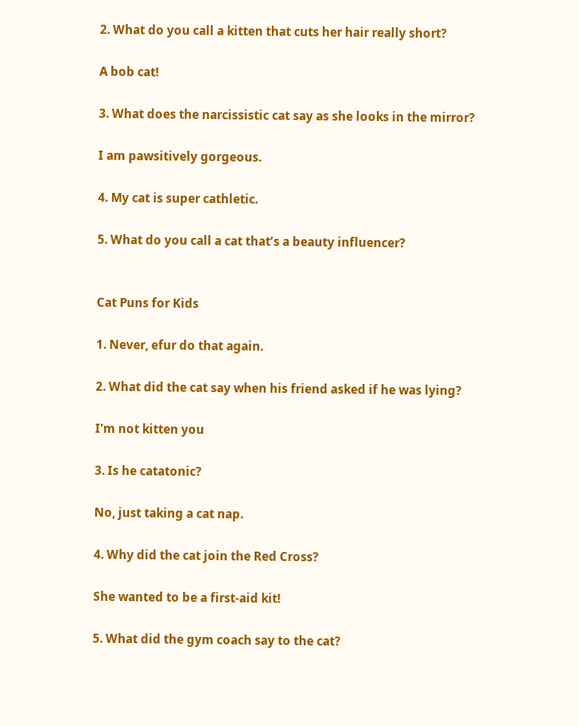2. What do you call a kitten that cuts her hair really short?

A bob cat!

3. What does the narcissistic cat say as she looks in the mirror?

I am pawsitively gorgeous.

4. My cat is super cathletic.

5. What do you call a cat that’s a beauty influencer?


Cat Puns for Kids

1. Never, efur do that again.

2. What did the cat say when his friend asked if he was lying?

I'm not kitten you

3. Is he catatonic?

No, just taking a cat nap.

4. Why did the cat join the Red Cross?

She wanted to be a first-aid kit!

5. What did the gym coach say to the cat?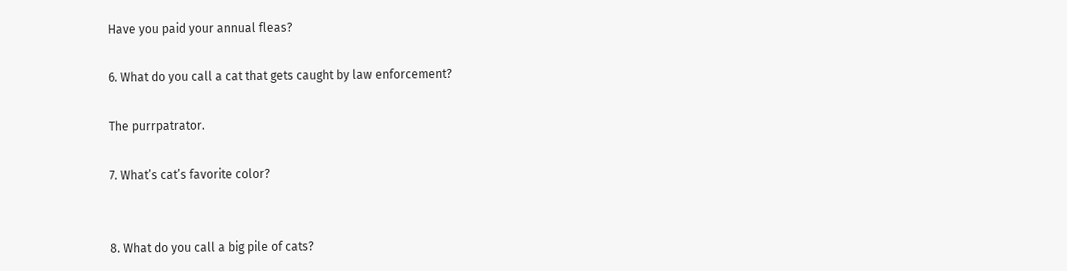Have you paid your annual fleas?

6. What do you call a cat that gets caught by law enforcement?

The purrpatrator.

7. What’s cat’s favorite color?


8. What do you call a big pile of cats?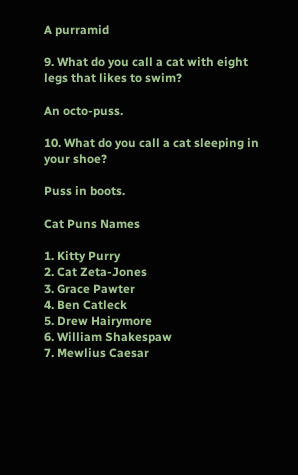A purramid

9. What do you call a cat with eight legs that likes to swim?

An octo-puss.

10. What do you call a cat sleeping in your shoe?

Puss in boots.

Cat Puns Names

1. Kitty Purry
2. Cat Zeta-Jones
3. Grace Pawter
4. Ben Catleck
5. Drew Hairymore
6. William Shakespaw
7. Mewlius Caesar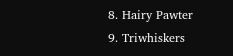8. Hairy Pawter
9. Triwhiskers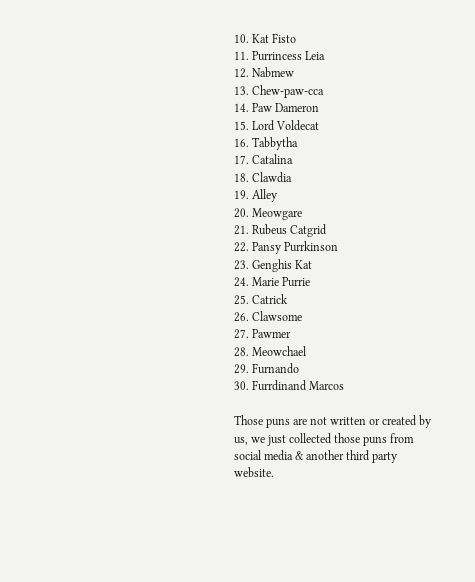10. Kat Fisto
11. Purrincess Leia
12. Nabmew
13. Chew-paw-cca
14. Paw Dameron
15. Lord Voldecat
16. Tabbytha
17. Catalina
18. Clawdia
19. Alley
20. Meowgare
21. Rubeus Catgrid
22. Pansy Purrkinson
23. Genghis Kat
24. Marie Purrie
25. Catrick
26. Clawsome
27. Pawmer
28. Meowchael
29. Furnando
30. Furrdinand Marcos

Those puns are not written or created by us, we just collected those puns from social media & another third party website.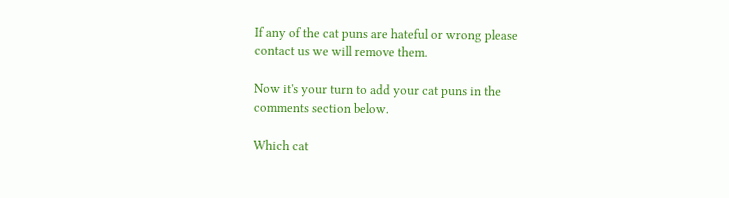If any of the cat puns are hateful or wrong please contact us we will remove them.

Now it's your turn to add your cat puns in the comments section below.

Which cat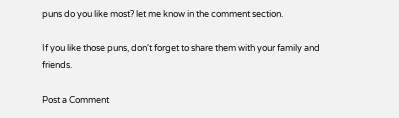puns do you like most? let me know in the comment section.

If you like those puns, don't forget to share them with your family and friends.

Post a Comment